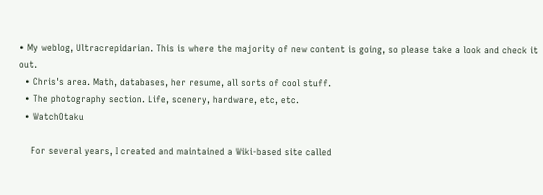• My weblog, Ultracrepidarian. This is where the majority of new content is going, so please take a look and check it out.
  • Chris's area. Math, databases, her resume, all sorts of cool stuff.
  • The photography section. Life, scenery, hardware, etc, etc.
  • WatchOtaku

    For several years, I created and maintained a Wiki-based site called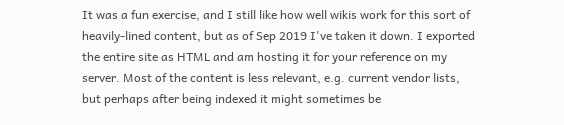It was a fun exercise, and I still like how well wikis work for this sort of heavily-lined content, but as of Sep 2019 I've taken it down. I exported the entire site as HTML and am hosting it for your reference on my server. Most of the content is less relevant, e.g. current vendor lists, but perhaps after being indexed it might sometimes be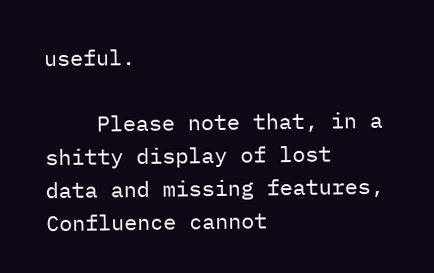useful.

    Please note that, in a shitty display of lost data and missing features, Confluence cannot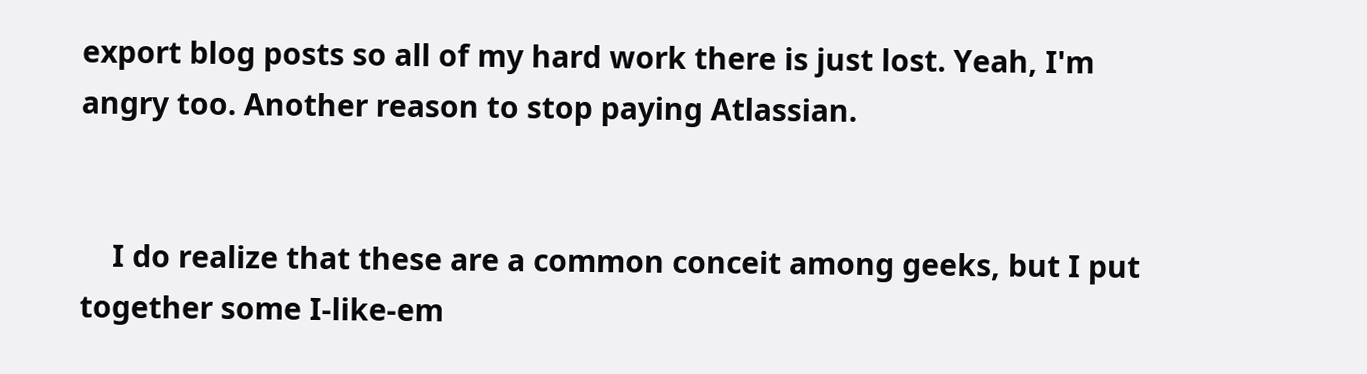export blog posts so all of my hard work there is just lost. Yeah, I'm angry too. Another reason to stop paying Atlassian.


    I do realize that these are a common conceit among geeks, but I put together some I-like-em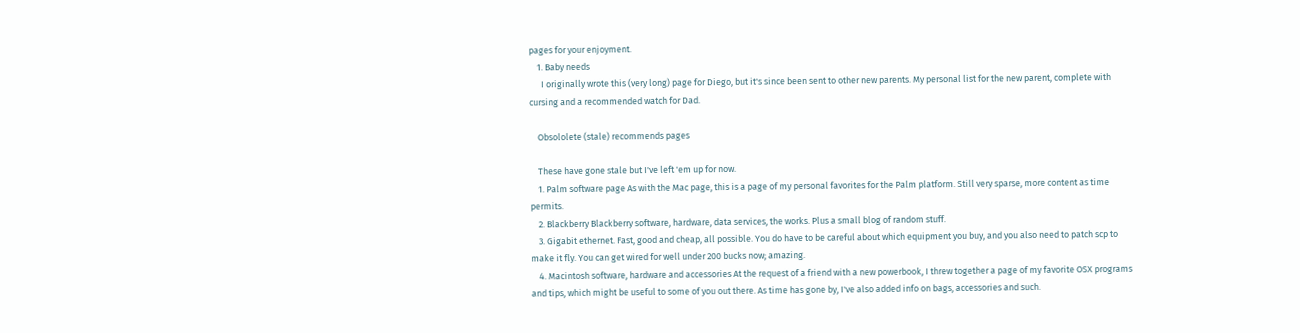pages for your enjoyment.
    1. Baby needs
      I originally wrote this (very long) page for Diego, but it's since been sent to other new parents. My personal list for the new parent, complete with cursing and a recommended watch for Dad.

    Obsololete (stale) recommends pages

    These have gone stale but I've left 'em up for now.
    1. Palm software page As with the Mac page, this is a page of my personal favorites for the Palm platform. Still very sparse, more content as time permits.
    2. Blackberry Blackberry software, hardware, data services, the works. Plus a small blog of random stuff.
    3. Gigabit ethernet. Fast, good and cheap, all possible. You do have to be careful about which equipment you buy, and you also need to patch scp to make it fly. You can get wired for well under 200 bucks now; amazing.
    4. Macintosh software, hardware and accessories At the request of a friend with a new powerbook, I threw together a page of my favorite OSX programs and tips, which might be useful to some of you out there. As time has gone by, I've also added info on bags, accessories and such.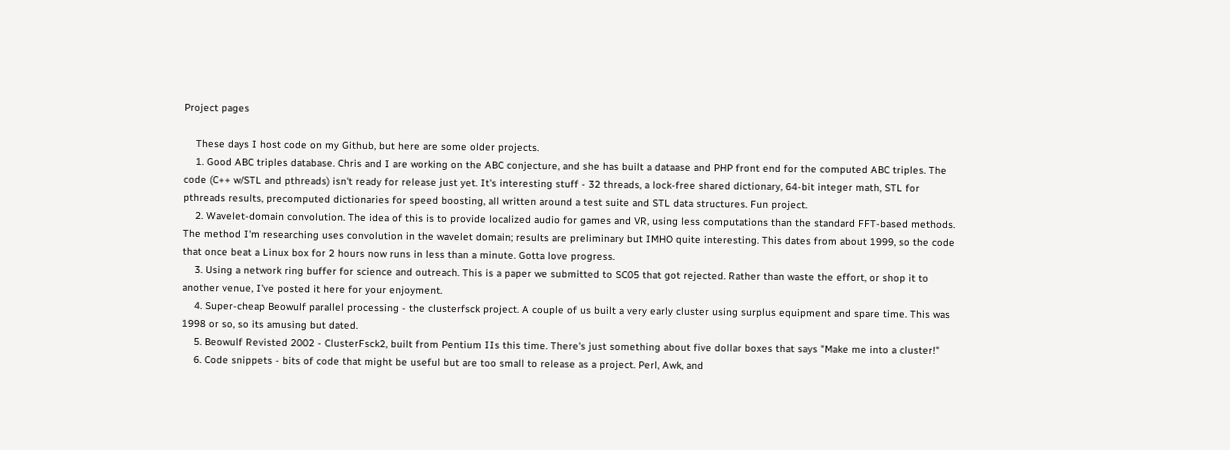Project pages

    These days I host code on my Github, but here are some older projects.
    1. Good ABC triples database. Chris and I are working on the ABC conjecture, and she has built a dataase and PHP front end for the computed ABC triples. The code (C++ w/STL and pthreads) isn't ready for release just yet. It's interesting stuff - 32 threads, a lock-free shared dictionary, 64-bit integer math, STL for pthreads results, precomputed dictionaries for speed boosting, all written around a test suite and STL data structures. Fun project.
    2. Wavelet-domain convolution. The idea of this is to provide localized audio for games and VR, using less computations than the standard FFT-based methods. The method I'm researching uses convolution in the wavelet domain; results are preliminary but IMHO quite interesting. This dates from about 1999, so the code that once beat a Linux box for 2 hours now runs in less than a minute. Gotta love progress.
    3. Using a network ring buffer for science and outreach. This is a paper we submitted to SC05 that got rejected. Rather than waste the effort, or shop it to another venue, I've posted it here for your enjoyment.
    4. Super-cheap Beowulf parallel processing - the clusterfsck project. A couple of us built a very early cluster using surplus equipment and spare time. This was 1998 or so, so its amusing but dated.
    5. Beowulf Revisted 2002 - ClusterFsck2, built from Pentium IIs this time. There's just something about five dollar boxes that says "Make me into a cluster!"
    6. Code snippets - bits of code that might be useful but are too small to release as a project. Perl, Awk, and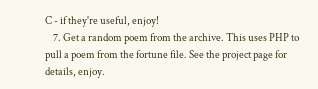C - if they're useful, enjoy!
    7. Get a random poem from the archive. This uses PHP to pull a poem from the fortune file. See the project page for details, enjoy.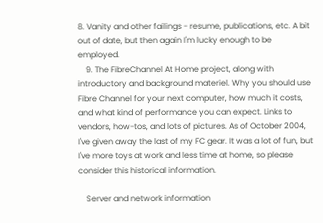8. Vanity and other failings - resume, publications, etc. A bit out of date, but then again I'm lucky enough to be employed.
    9. The FibreChannel At Home project, along with introductory and background materiel. Why you should use Fibre Channel for your next computer, how much it costs, and what kind of performance you can expect. Links to vendors, how-tos, and lots of pictures. As of October 2004, I've given away the last of my FC gear. It was a lot of fun, but I've more toys at work and less time at home, so please consider this historical information.

    Server and network information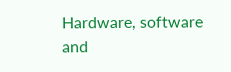Hardware, software and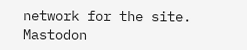network for the site. Mastodon